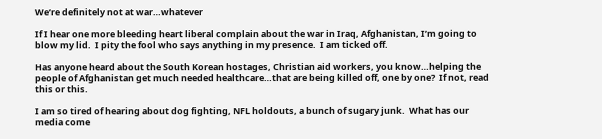We’re definitely not at war…whatever

If I hear one more bleeding heart liberal complain about the war in Iraq, Afghanistan, I’m going to blow my lid.  I pity the fool who says anything in my presence.  I am ticked off.

Has anyone heard about the South Korean hostages, Christian aid workers, you know…helping the people of Afghanistan get much needed healthcare…that are being killed off, one by one?  If not, read this or this.

I am so tired of hearing about dog fighting, NFL holdouts, a bunch of sugary junk.  What has our media come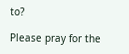to?

Please pray for the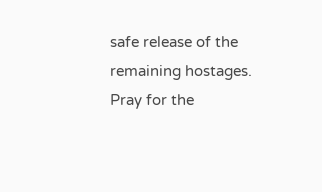safe release of the remaining hostages.  Pray for the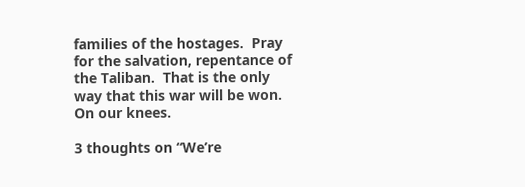families of the hostages.  Pray for the salvation, repentance of the Taliban.  That is the only way that this war will be won.  On our knees.

3 thoughts on “We’re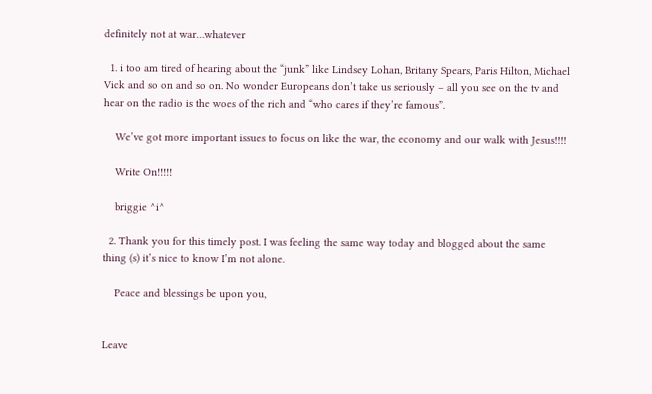definitely not at war…whatever

  1. i too am tired of hearing about the “junk” like Lindsey Lohan, Britany Spears, Paris Hilton, Michael Vick and so on and so on. No wonder Europeans don’t take us seriously – all you see on the tv and hear on the radio is the woes of the rich and “who cares if they’re famous”.

    We’ve got more important issues to focus on like the war, the economy and our walk with Jesus!!!!

    Write On!!!!!

    briggie ^i^

  2. Thank you for this timely post. I was feeling the same way today and blogged about the same thing (s) it’s nice to know I’m not alone.

    Peace and blessings be upon you,


Leave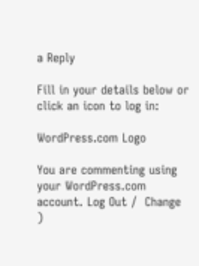a Reply

Fill in your details below or click an icon to log in:

WordPress.com Logo

You are commenting using your WordPress.com account. Log Out /  Change )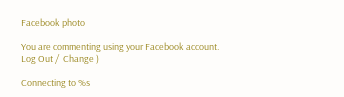Facebook photo

You are commenting using your Facebook account. Log Out /  Change )

Connecting to %s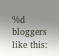%d bloggers like this: